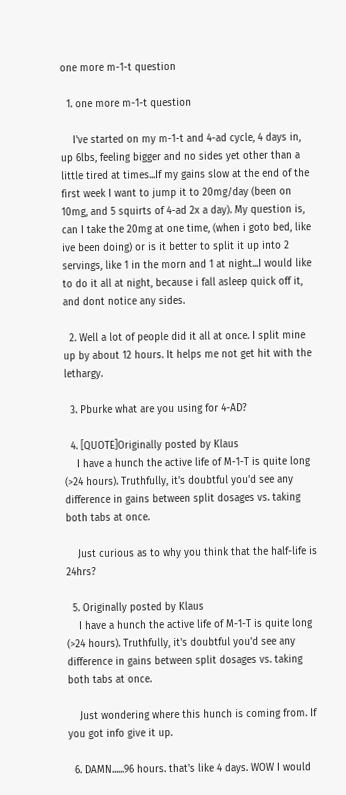one more m-1-t question

  1. one more m-1-t question

    I've started on my m-1-t and 4-ad cycle, 4 days in, up 6lbs, feeling bigger and no sides yet other than a little tired at times...If my gains slow at the end of the first week I want to jump it to 20mg/day (been on 10mg, and 5 squirts of 4-ad 2x a day). My question is, can I take the 20mg at one time, (when i goto bed, like ive been doing) or is it better to split it up into 2 servings, like 1 in the morn and 1 at night...I would like to do it all at night, because i fall asleep quick off it, and dont notice any sides.

  2. Well a lot of people did it all at once. I split mine up by about 12 hours. It helps me not get hit with the lethargy.

  3. Pburke what are you using for 4-AD?

  4. [QUOTE]Originally posted by Klaus
    I have a hunch the active life of M-1-T is quite long (>24 hours). Truthfully, it's doubtful you'd see any difference in gains between split dosages vs. taking both tabs at once.

    Just curious as to why you think that the half-life is 24hrs?

  5. Originally posted by Klaus
    I have a hunch the active life of M-1-T is quite long (>24 hours). Truthfully, it's doubtful you'd see any difference in gains between split dosages vs. taking both tabs at once.

    Just wondering where this hunch is coming from. If you got info give it up.

  6. DAMN......96 hours. that's like 4 days. WOW I would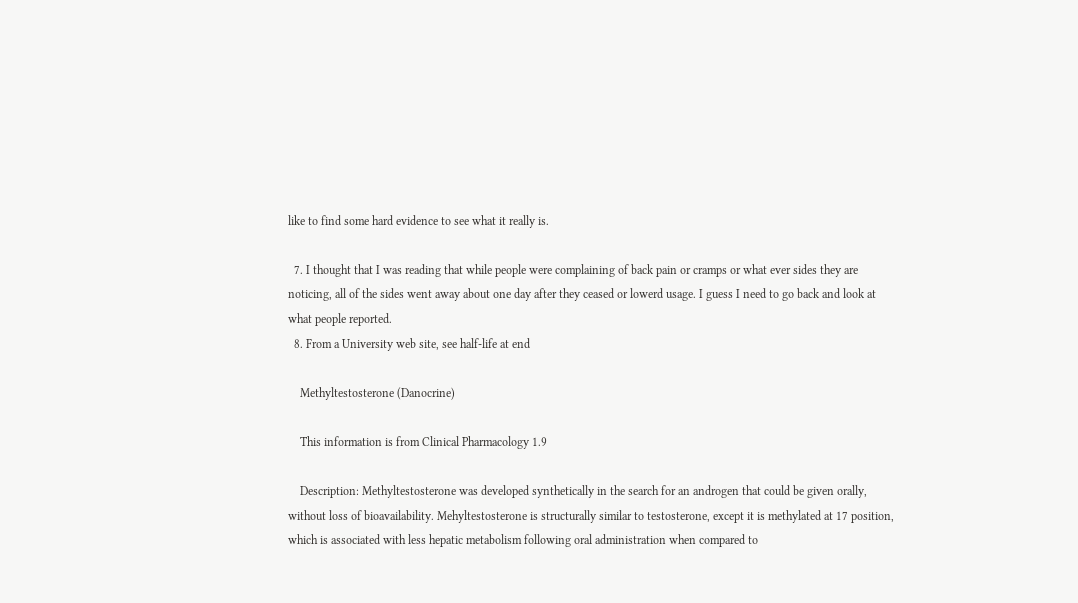like to find some hard evidence to see what it really is.

  7. I thought that I was reading that while people were complaining of back pain or cramps or what ever sides they are noticing, all of the sides went away about one day after they ceased or lowerd usage. I guess I need to go back and look at what people reported.
  8. From a University web site, see half-life at end

    Methyltestosterone (Danocrine)

    This information is from Clinical Pharmacology 1.9

    Description: Methyltestosterone was developed synthetically in the search for an androgen that could be given orally, without loss of bioavailability. Mehyltestosterone is structurally similar to testosterone, except it is methylated at 17 position, which is associated with less hepatic metabolism following oral administration when compared to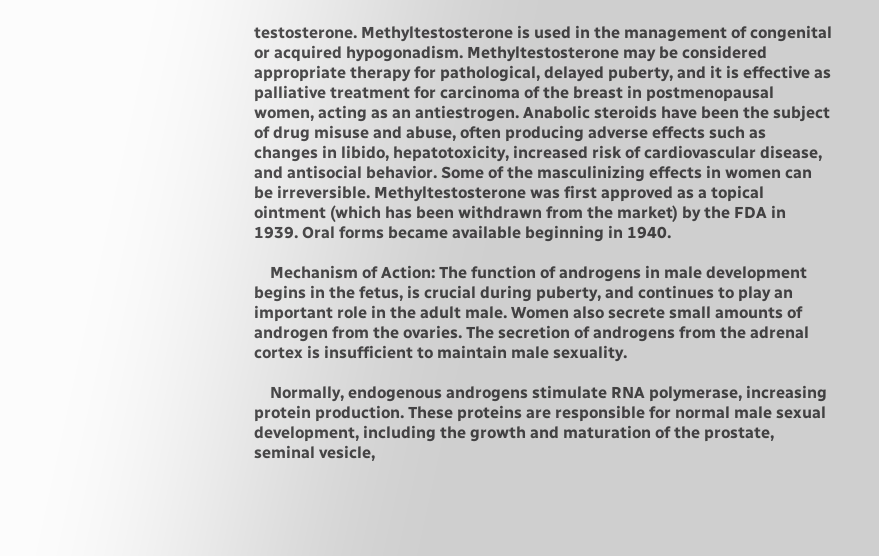testosterone. Methyltestosterone is used in the management of congenital or acquired hypogonadism. Methyltestosterone may be considered appropriate therapy for pathological, delayed puberty, and it is effective as palliative treatment for carcinoma of the breast in postmenopausal women, acting as an antiestrogen. Anabolic steroids have been the subject of drug misuse and abuse, often producing adverse effects such as changes in libido, hepatotoxicity, increased risk of cardiovascular disease, and antisocial behavior. Some of the masculinizing effects in women can be irreversible. Methyltestosterone was first approved as a topical ointment (which has been withdrawn from the market) by the FDA in 1939. Oral forms became available beginning in 1940.

    Mechanism of Action: The function of androgens in male development begins in the fetus, is crucial during puberty, and continues to play an important role in the adult male. Women also secrete small amounts of androgen from the ovaries. The secretion of androgens from the adrenal cortex is insufficient to maintain male sexuality.

    Normally, endogenous androgens stimulate RNA polymerase, increasing protein production. These proteins are responsible for normal male sexual development, including the growth and maturation of the prostate, seminal vesicle,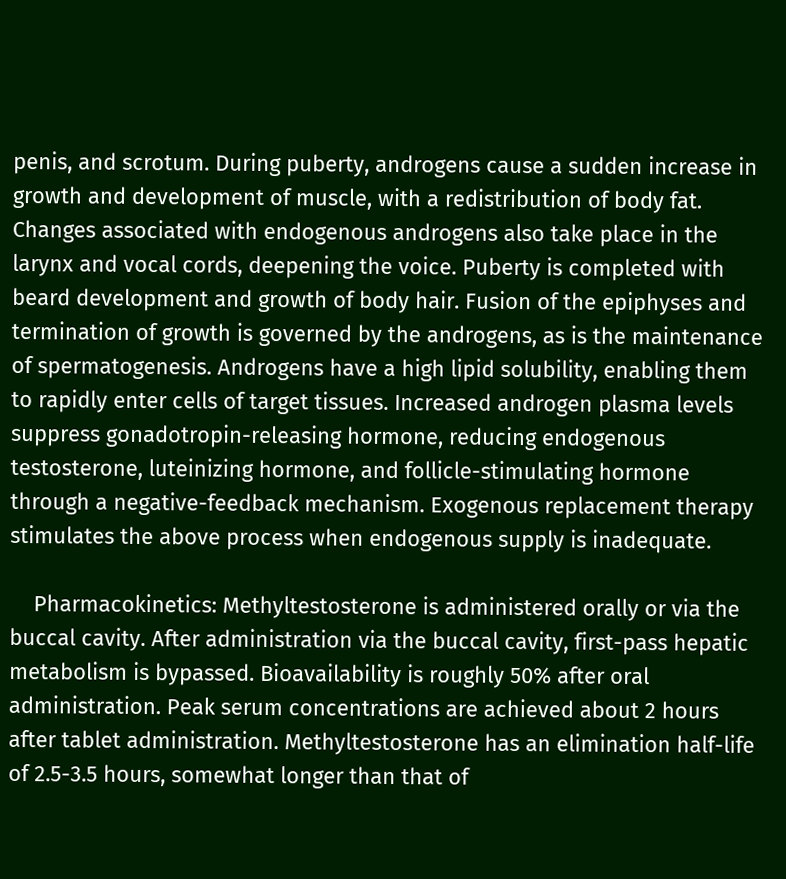penis, and scrotum. During puberty, androgens cause a sudden increase in growth and development of muscle, with a redistribution of body fat. Changes associated with endogenous androgens also take place in the larynx and vocal cords, deepening the voice. Puberty is completed with beard development and growth of body hair. Fusion of the epiphyses and termination of growth is governed by the androgens, as is the maintenance of spermatogenesis. Androgens have a high lipid solubility, enabling them to rapidly enter cells of target tissues. Increased androgen plasma levels suppress gonadotropin-releasing hormone, reducing endogenous testosterone, luteinizing hormone, and follicle-stimulating hormone through a negative-feedback mechanism. Exogenous replacement therapy stimulates the above process when endogenous supply is inadequate.

    Pharmacokinetics: Methyltestosterone is administered orally or via the buccal cavity. After administration via the buccal cavity, first-pass hepatic metabolism is bypassed. Bioavailability is roughly 50% after oral administration. Peak serum concentrations are achieved about 2 hours after tablet administration. Methyltestosterone has an elimination half-life of 2.5-3.5 hours, somewhat longer than that of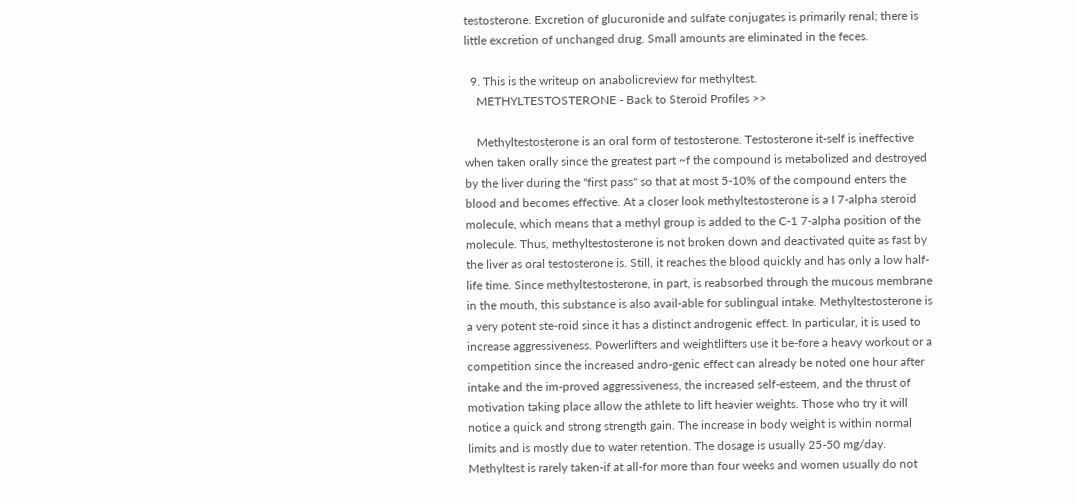testosterone. Excretion of glucuronide and sulfate conjugates is primarily renal; there is little excretion of unchanged drug. Small amounts are eliminated in the feces.

  9. This is the writeup on anabolicreview for methyltest.
    METHYLTESTOSTERONE - Back to Steroid Profiles >>

    Methyltestosterone is an oral form of testosterone. Testosterone it-self is ineffective when taken orally since the greatest part ~f the compound is metabolized and destroyed by the liver during the "first pass" so that at most 5-10% of the compound enters the blood and becomes effective. At a closer look methyltestosterone is a I 7-alpha steroid molecule, which means that a methyl group is added to the C-1 7-alpha position of the molecule. Thus, methyltestosterone is not broken down and deactivated quite as fast by the liver as oral testosterone is. Still, it reaches the blood quickly and has only a low half-life time. Since methyltestosterone, in part, is reabsorbed through the mucous membrane in the mouth, this substance is also avail-able for sublingual intake. Methyltestosterone is a very potent ste-roid since it has a distinct androgenic effect. In particular, it is used to increase aggressiveness. Powerlifters and weightlifters use it be-fore a heavy workout or a competition since the increased andro-genic effect can already be noted one hour after intake and the im-proved aggressiveness, the increased self-esteem, and the thrust of motivation taking place allow the athlete to lift heavier weights. Those who try it will notice a quick and strong strength gain. The increase in body weight is within normal limits and is mostly due to water retention. The dosage is usually 25-50 mg/day. Methyltest is rarely taken-if at all-for more than four weeks and women usually do not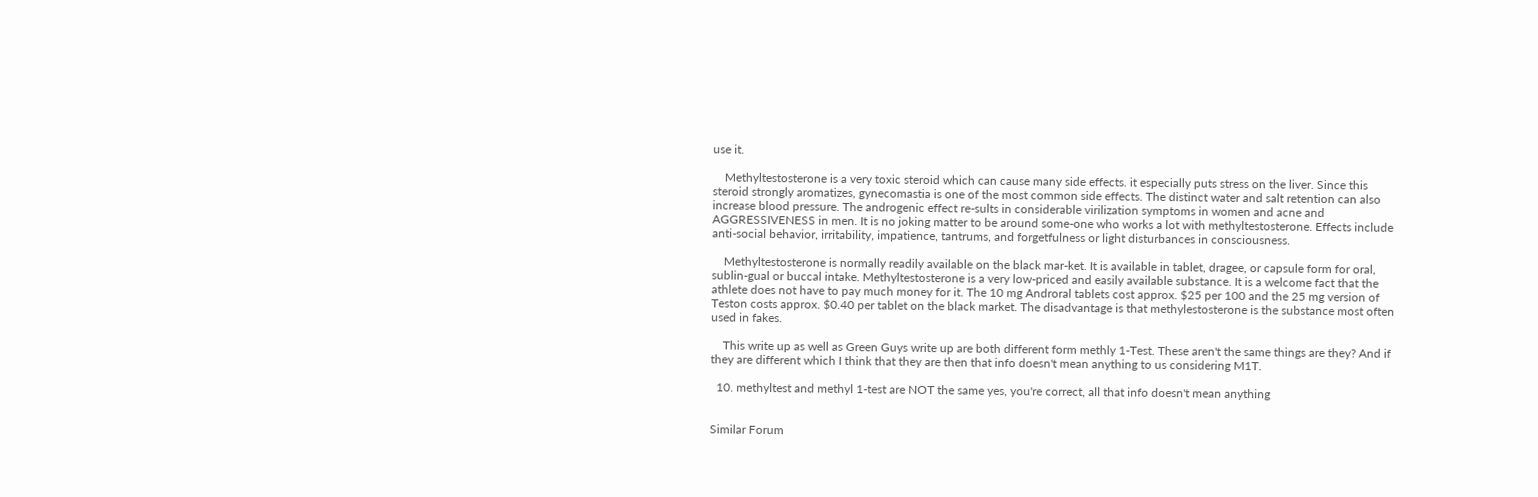use it.

    Methyltestosterone is a very toxic steroid which can cause many side effects. it especially puts stress on the liver. Since this steroid strongly aromatizes, gynecomastia is one of the most common side effects. The distinct water and salt retention can also increase blood pressure. The androgenic effect re-sults in considerable virilization symptoms in women and acne and AGGRESSIVENESS in men. It is no joking matter to be around some-one who works a lot with methyltestosterone. Effects include anti-social behavior, irritability, impatience, tantrums, and forgetfulness or light disturbances in consciousness.

    Methyltestosterone is normally readily available on the black mar-ket. It is available in tablet, dragee, or capsule form for oral, sublin-gual or buccal intake. Methyltestosterone is a very low-priced and easily available substance. It is a welcome fact that the athlete does not have to pay much money for it. The 10 mg Androral tablets cost approx. $25 per 100 and the 25 mg version of Teston costs approx. $0.40 per tablet on the black market. The disadvantage is that methylestosterone is the substance most often used in fakes.

    This write up as well as Green Guys write up are both different form methly 1-Test. These aren't the same things are they? And if they are different which I think that they are then that info doesn't mean anything to us considering M1T.

  10. methyltest and methyl 1-test are NOT the same yes, you're correct, all that info doesn't mean anything


Similar Forum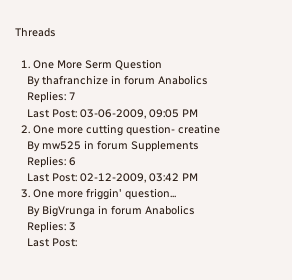Threads

  1. One More Serm Question
    By thafranchize in forum Anabolics
    Replies: 7
    Last Post: 03-06-2009, 09:05 PM
  2. One more cutting question- creatine
    By mw525 in forum Supplements
    Replies: 6
    Last Post: 02-12-2009, 03:42 PM
  3. One more friggin' question...
    By BigVrunga in forum Anabolics
    Replies: 3
    Last Post: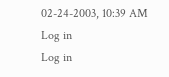02-24-2003, 10:39 AM
Log in
Log in